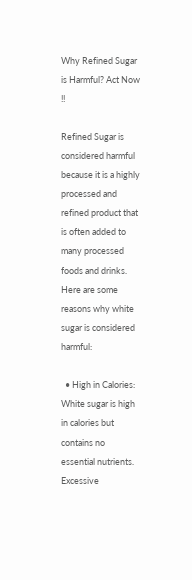Why Refined Sugar is Harmful? Act Now !!

Refined Sugar is considered harmful because it is a highly processed and refined product that is often added to many processed foods and drinks. Here are some reasons why white sugar is considered harmful:

  • High in Calories: White sugar is high in calories but contains no essential nutrients. Excessive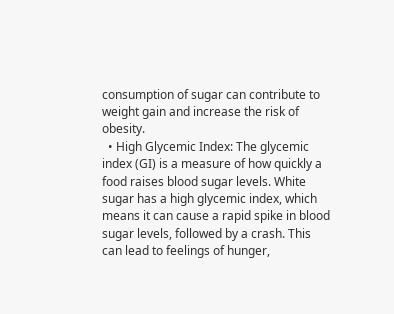consumption of sugar can contribute to weight gain and increase the risk of obesity.
  • High Glycemic Index: The glycemic index (GI) is a measure of how quickly a food raises blood sugar levels. White sugar has a high glycemic index, which means it can cause a rapid spike in blood sugar levels, followed by a crash. This can lead to feelings of hunger,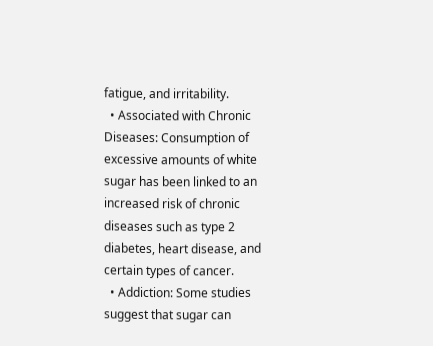fatigue, and irritability.
  • Associated with Chronic Diseases: Consumption of excessive amounts of white sugar has been linked to an increased risk of chronic diseases such as type 2 diabetes, heart disease, and certain types of cancer.
  • Addiction: Some studies suggest that sugar can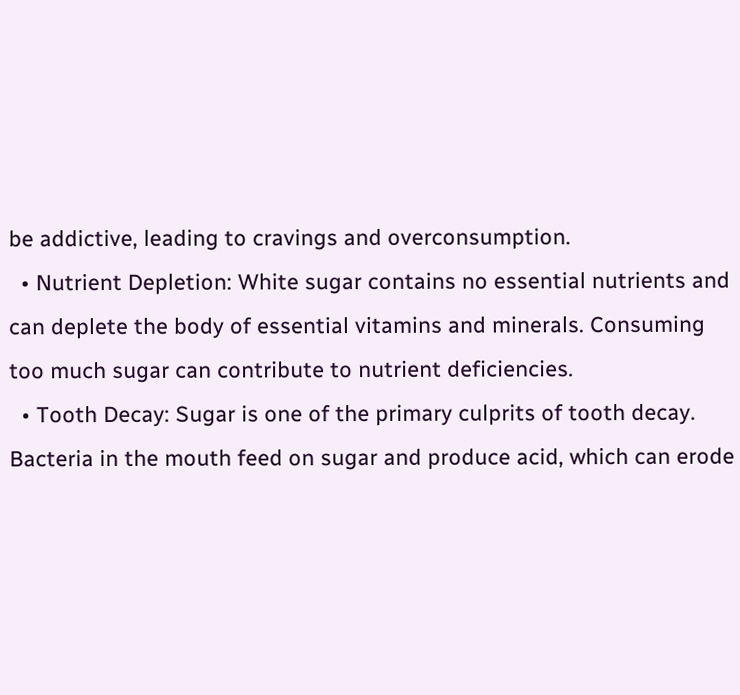be addictive, leading to cravings and overconsumption.
  • Nutrient Depletion: White sugar contains no essential nutrients and can deplete the body of essential vitamins and minerals. Consuming too much sugar can contribute to nutrient deficiencies.
  • Tooth Decay: Sugar is one of the primary culprits of tooth decay. Bacteria in the mouth feed on sugar and produce acid, which can erode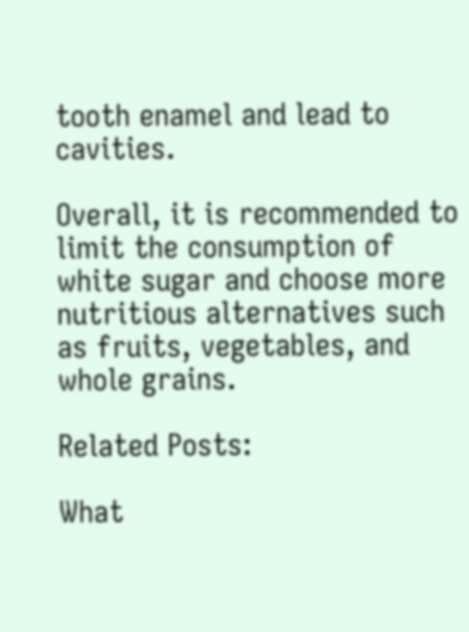tooth enamel and lead to cavities.

Overall, it is recommended to limit the consumption of white sugar and choose more nutritious alternatives such as fruits, vegetables, and whole grains.

Related Posts:

What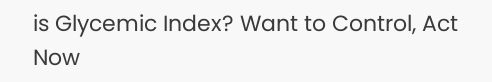is Glycemic Index? Want to Control, Act Now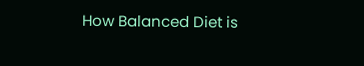How Balanced Diet is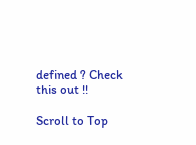defined ? Check this out !!

Scroll to Top